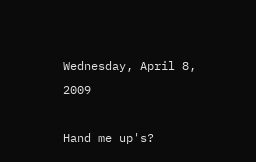Wednesday, April 8, 2009

Hand me up's?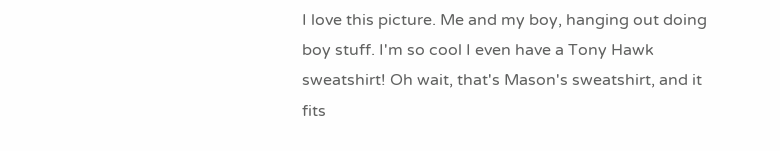I love this picture. Me and my boy, hanging out doing boy stuff. I'm so cool I even have a Tony Hawk sweatshirt! Oh wait, that's Mason's sweatshirt, and it fits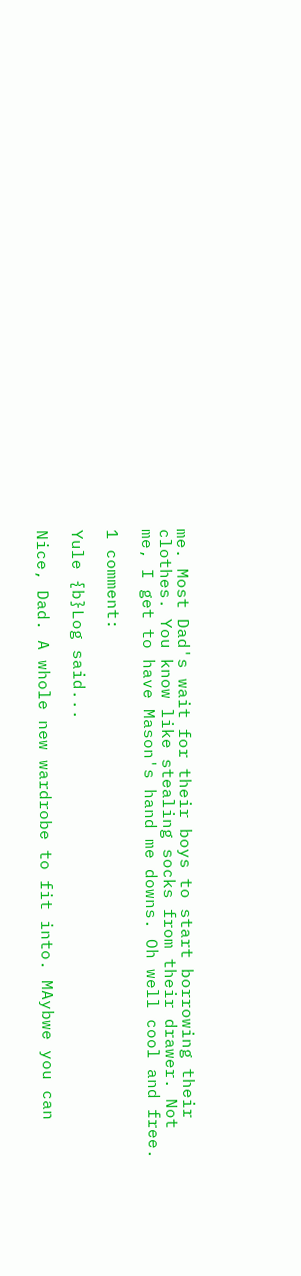me. Most Dad's wait for their boys to start borrowing their clothes. You know like stealing socks from their drawer. Not me, I get to have Mason's hand me downs. Oh well cool and free.

1 comment:

Yule {b}Log said...

Nice, Dad. A whole new wardrobe to fit into. MAybwe you can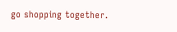go shopping together.